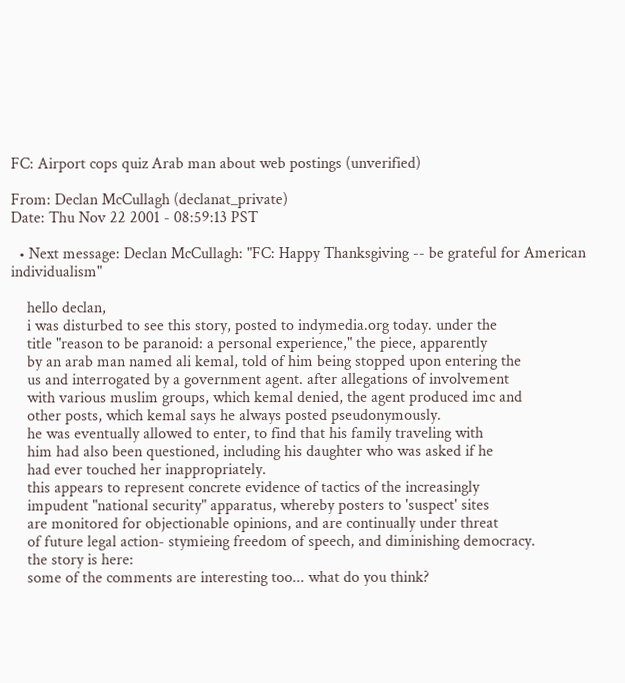FC: Airport cops quiz Arab man about web postings (unverified)

From: Declan McCullagh (declanat_private)
Date: Thu Nov 22 2001 - 08:59:13 PST

  • Next message: Declan McCullagh: "FC: Happy Thanksgiving -- be grateful for American individualism"

    hello declan,
    i was disturbed to see this story, posted to indymedia.org today. under the
    title "reason to be paranoid: a personal experience," the piece, apparently
    by an arab man named ali kemal, told of him being stopped upon entering the
    us and interrogated by a government agent. after allegations of involvement
    with various muslim groups, which kemal denied, the agent produced imc and
    other posts, which kemal says he always posted pseudonymously.
    he was eventually allowed to enter, to find that his family traveling with
    him had also been questioned, including his daughter who was asked if he
    had ever touched her inappropriately.
    this appears to represent concrete evidence of tactics of the increasingly
    impudent "national security" apparatus, whereby posters to 'suspect' sites
    are monitored for objectionable opinions, and are continually under threat
    of future legal action- stymieing freedom of speech, and diminishing democracy.
    the story is here:
    some of the comments are interesting too... what do you think?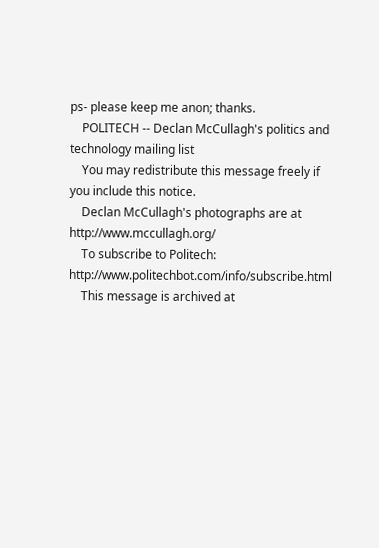ps- please keep me anon; thanks.
    POLITECH -- Declan McCullagh's politics and technology mailing list
    You may redistribute this message freely if you include this notice.
    Declan McCullagh's photographs are at http://www.mccullagh.org/
    To subscribe to Politech: http://www.politechbot.com/info/subscribe.html
    This message is archived at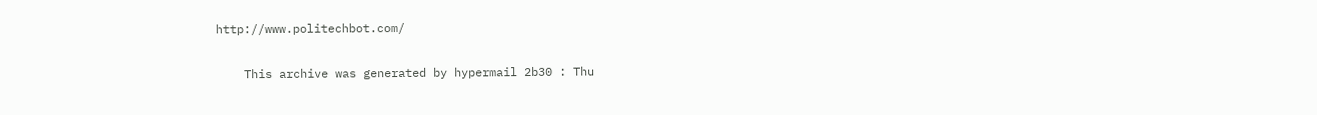http://www.politechbot.com/

    This archive was generated by hypermail 2b30 : Thu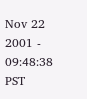Nov 22 2001 - 09:48:38 PST